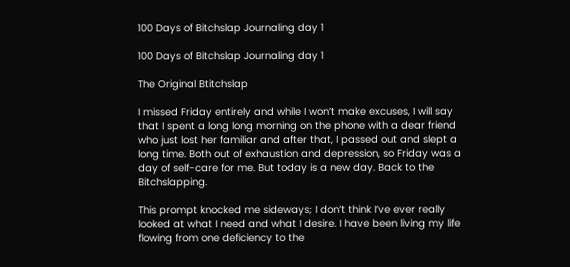100 Days of Bitchslap Journaling day 1

100 Days of Bitchslap Journaling day 1

The Original Btitchslap

I missed Friday entirely and while I won’t make excuses, I will say that I spent a long long morning on the phone with a dear friend who just lost her familiar and after that, I passed out and slept a long time. Both out of exhaustion and depression, so Friday was a day of self-care for me. But today is a new day. Back to the Bitchslapping.

This prompt knocked me sideways; I don’t think I’ve ever really looked at what I need and what I desire. I have been living my life flowing from one deficiency to the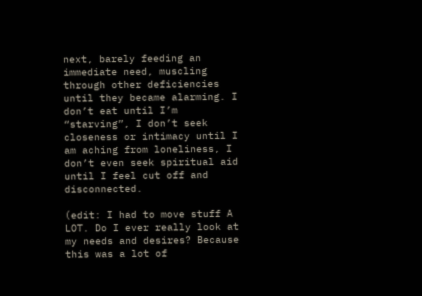next, barely feeding an immediate need, muscling through other deficiencies until they became alarming. I don’t eat until I’m “starving”, I don’t seek closeness or intimacy until I am aching from loneliness, I don’t even seek spiritual aid until I feel cut off and disconnected.

(edit: I had to move stuff A LOT. Do I ever really look at my needs and desires? Because this was a lot of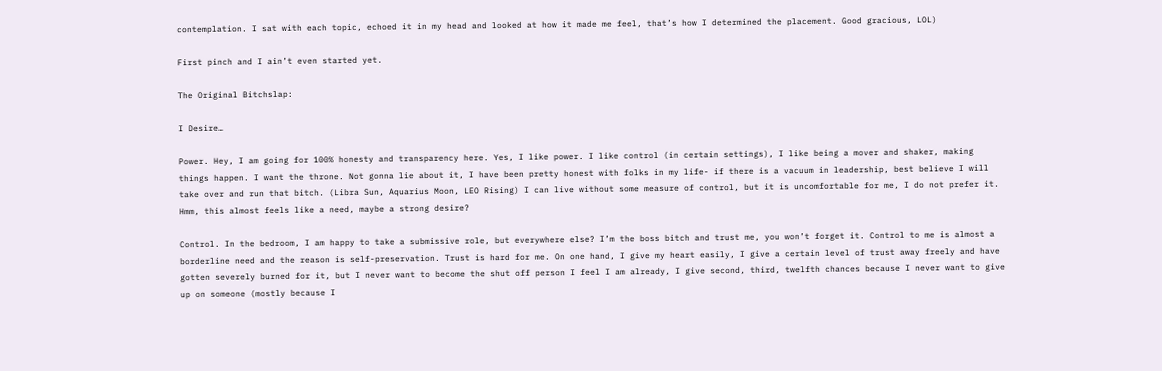contemplation. I sat with each topic, echoed it in my head and looked at how it made me feel, that’s how I determined the placement. Good gracious, LOL)

First pinch and I ain’t even started yet.

The Original Bitchslap:

I Desire…

Power. Hey, I am going for 100% honesty and transparency here. Yes, I like power. I like control (in certain settings), I like being a mover and shaker, making things happen. I want the throne. Not gonna lie about it, I have been pretty honest with folks in my life- if there is a vacuum in leadership, best believe I will take over and run that bitch. (Libra Sun, Aquarius Moon, LEO Rising) I can live without some measure of control, but it is uncomfortable for me, I do not prefer it. Hmm, this almost feels like a need, maybe a strong desire?

Control. In the bedroom, I am happy to take a submissive role, but everywhere else? I’m the boss bitch and trust me, you won’t forget it. Control to me is almost a borderline need and the reason is self-preservation. Trust is hard for me. On one hand, I give my heart easily, I give a certain level of trust away freely and have gotten severely burned for it, but I never want to become the shut off person I feel I am already, I give second, third, twelfth chances because I never want to give up on someone (mostly because I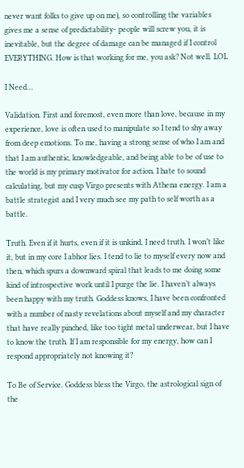never want folks to give up on me), so controlling the variables gives me a sense of predictability- people will screw you, it is inevitable, but the degree of damage can be managed if I control EVERYTHING. How is that working for me, you ask? Not well. LOL

I Need…

Validation. First and foremost, even more than love, because in my experience, love is often used to manipulate so I tend to shy away from deep emotions. To me, having a strong sense of who I am and that I am authentic, knowledgeable, and being able to be of use to the world is my primary motivator for action. I hate to sound calculating, but my cusp Virgo presents with Athena energy. I am a battle strategist and I very much see my path to self worth as a battle.

Truth. Even if it hurts, even if it is unkind, I need truth. I won’t like it, but in my core I abhor lies. I tend to lie to myself every now and then, which spurs a downward spiral that leads to me doing some kind of introspective work until I purge the lie. I haven’t always been happy with my truth. Goddess knows, I have been confronted with a number of nasty revelations about myself and my character that have really pinched, like too tight metal underwear, but I have to know the truth. If I am responsible for my energy, how can I respond appropriately not knowing it?

To Be of Service. Goddess bless the Virgo, the astrological sign of the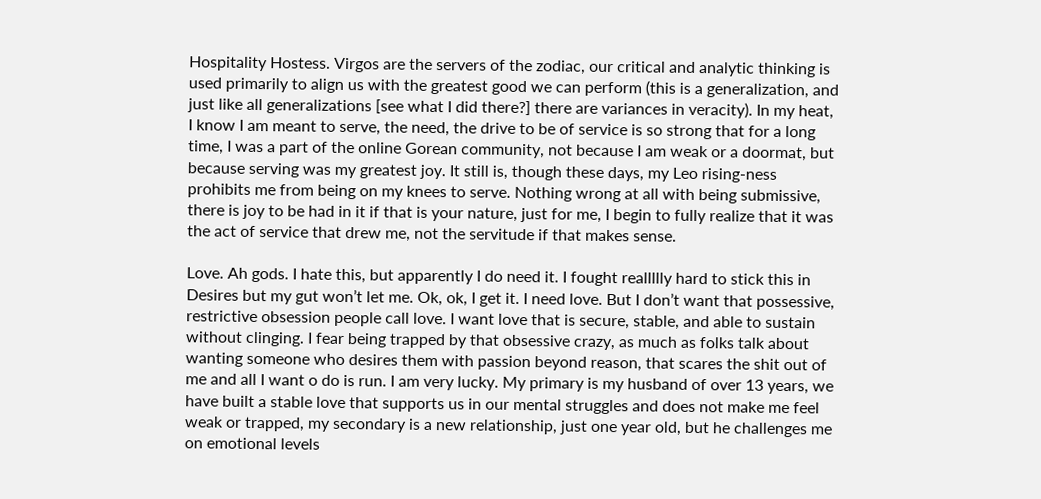Hospitality Hostess. Virgos are the servers of the zodiac, our critical and analytic thinking is used primarily to align us with the greatest good we can perform (this is a generalization, and just like all generalizations [see what I did there?] there are variances in veracity). In my heat, I know I am meant to serve, the need, the drive to be of service is so strong that for a long time, I was a part of the online Gorean community, not because I am weak or a doormat, but because serving was my greatest joy. It still is, though these days, my Leo rising-ness prohibits me from being on my knees to serve. Nothing wrong at all with being submissive, there is joy to be had in it if that is your nature, just for me, I begin to fully realize that it was the act of service that drew me, not the servitude if that makes sense.

Love. Ah gods. I hate this, but apparently I do need it. I fought reallllly hard to stick this in Desires but my gut won’t let me. Ok, ok, I get it. I need love. But I don’t want that possessive, restrictive obsession people call love. I want love that is secure, stable, and able to sustain without clinging. I fear being trapped by that obsessive crazy, as much as folks talk about wanting someone who desires them with passion beyond reason, that scares the shit out of me and all I want o do is run. I am very lucky. My primary is my husband of over 13 years, we have built a stable love that supports us in our mental struggles and does not make me feel weak or trapped, my secondary is a new relationship, just one year old, but he challenges me on emotional levels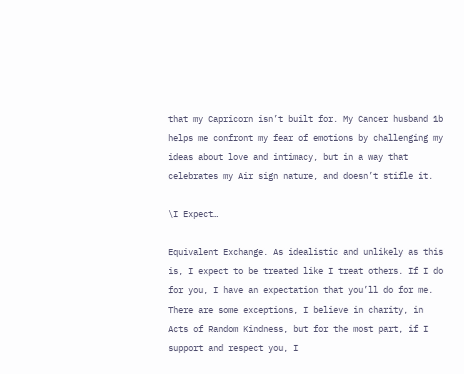that my Capricorn isn’t built for. My Cancer husband 1b helps me confront my fear of emotions by challenging my ideas about love and intimacy, but in a way that celebrates my Air sign nature, and doesn’t stifle it.

\I Expect…

Equivalent Exchange. As idealistic and unlikely as this is, I expect to be treated like I treat others. If I do for you, I have an expectation that you’ll do for me. There are some exceptions, I believe in charity, in Acts of Random Kindness, but for the most part, if I support and respect you, I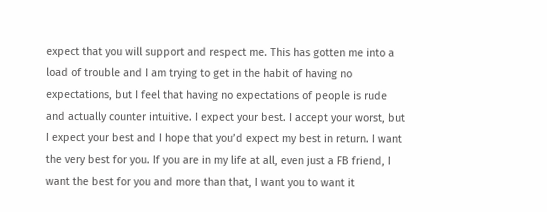expect that you will support and respect me. This has gotten me into a load of trouble and I am trying to get in the habit of having no expectations, but I feel that having no expectations of people is rude and actually counter intuitive. I expect your best. I accept your worst, but I expect your best and I hope that you’d expect my best in return. I want the very best for you. If you are in my life at all, even just a FB friend, I want the best for you and more than that, I want you to want it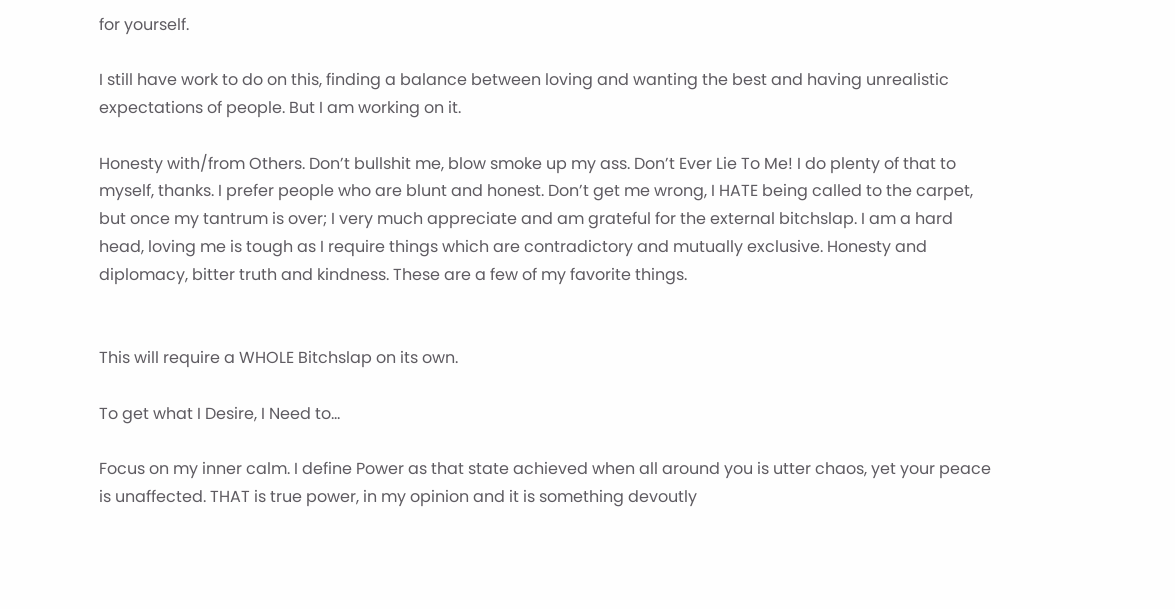for yourself.

I still have work to do on this, finding a balance between loving and wanting the best and having unrealistic expectations of people. But I am working on it.

Honesty with/from Others. Don’t bullshit me, blow smoke up my ass. Don’t Ever Lie To Me! I do plenty of that to myself, thanks. I prefer people who are blunt and honest. Don’t get me wrong, I HATE being called to the carpet, but once my tantrum is over; I very much appreciate and am grateful for the external bitchslap. I am a hard head, loving me is tough as I require things which are contradictory and mutually exclusive. Honesty and diplomacy, bitter truth and kindness. These are a few of my favorite things.


This will require a WHOLE Bitchslap on its own.

To get what I Desire, I Need to…

Focus on my inner calm. I define Power as that state achieved when all around you is utter chaos, yet your peace is unaffected. THAT is true power, in my opinion and it is something devoutly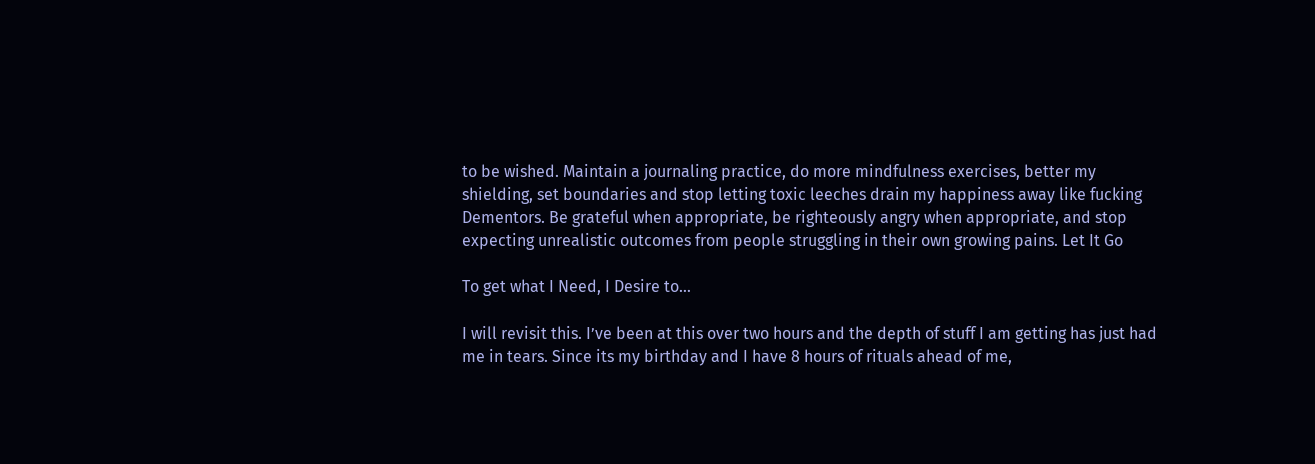to be wished. Maintain a journaling practice, do more mindfulness exercises, better my shielding, set boundaries and stop letting toxic leeches drain my happiness away like fucking Dementors. Be grateful when appropriate, be righteously angry when appropriate, and stop expecting unrealistic outcomes from people struggling in their own growing pains. Let It Go

To get what I Need, I Desire to…

I will revisit this. I’ve been at this over two hours and the depth of stuff I am getting has just had me in tears. Since its my birthday and I have 8 hours of rituals ahead of me,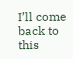I’ll come back to this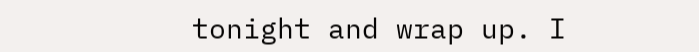tonight and wrap up. I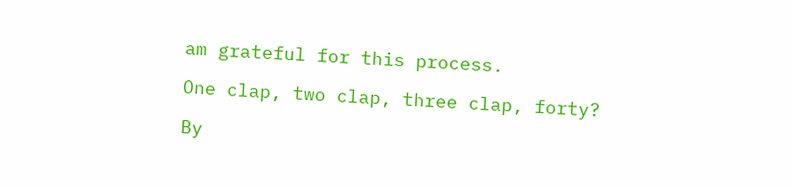am grateful for this process.

One clap, two clap, three clap, forty?

By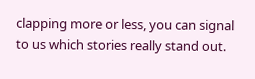clapping more or less, you can signal to us which stories really stand out.